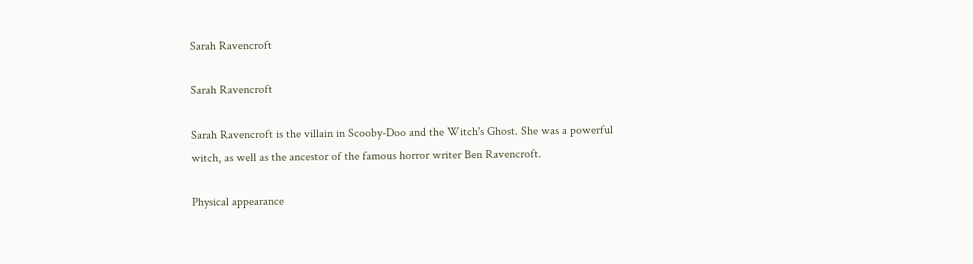Sarah Ravencroft

Sarah Ravencroft

Sarah Ravencroft is the villain in Scooby-Doo and the Witch's Ghost. She was a powerful witch, as well as the ancestor of the famous horror writer Ben Ravencroft.

Physical appearance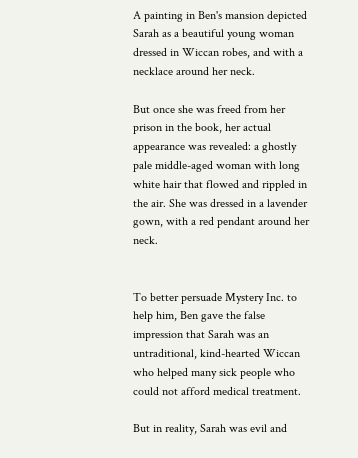A painting in Ben's mansion depicted Sarah as a beautiful young woman dressed in Wiccan robes, and with a necklace around her neck.

But once she was freed from her prison in the book, her actual appearance was revealed: a ghostly pale middle-aged woman with long white hair that flowed and rippled in the air. She was dressed in a lavender gown, with a red pendant around her neck.


To better persuade Mystery Inc. to help him, Ben gave the false impression that Sarah was an untraditional, kind-hearted Wiccan who helped many sick people who could not afford medical treatment.

But in reality, Sarah was evil and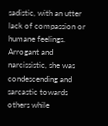sadistic, with an utter lack of compassion or humane feelings. Arrogant and narcissistic, she was condescending and sarcastic towards others while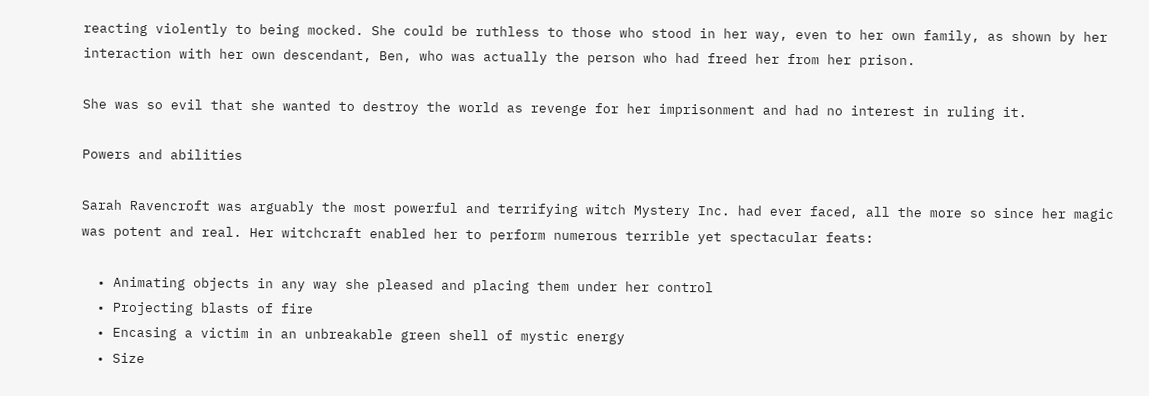reacting violently to being mocked. She could be ruthless to those who stood in her way, even to her own family, as shown by her interaction with her own descendant, Ben, who was actually the person who had freed her from her prison.

She was so evil that she wanted to destroy the world as revenge for her imprisonment and had no interest in ruling it.

Powers and abilities

Sarah Ravencroft was arguably the most powerful and terrifying witch Mystery Inc. had ever faced, all the more so since her magic was potent and real. Her witchcraft enabled her to perform numerous terrible yet spectacular feats:

  • Animating objects in any way she pleased and placing them under her control
  • Projecting blasts of fire
  • Encasing a victim in an unbreakable green shell of mystic energy
  • Size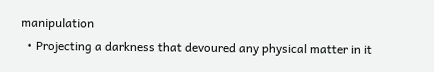manipulation
  • Projecting a darkness that devoured any physical matter in it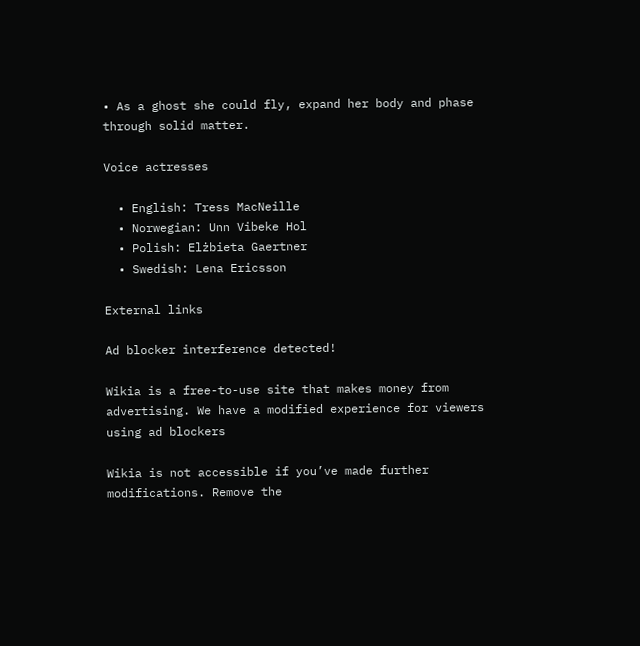• As a ghost she could fly, expand her body and phase through solid matter.

Voice actresses

  • English: Tress MacNeille
  • Norwegian: Unn Vibeke Hol
  • Polish: Elżbieta Gaertner
  • Swedish: Lena Ericsson

External links

Ad blocker interference detected!

Wikia is a free-to-use site that makes money from advertising. We have a modified experience for viewers using ad blockers

Wikia is not accessible if you’ve made further modifications. Remove the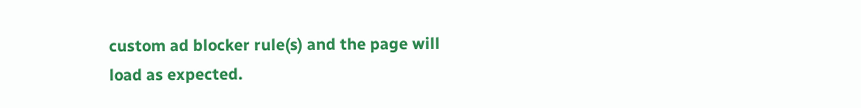custom ad blocker rule(s) and the page will load as expected.